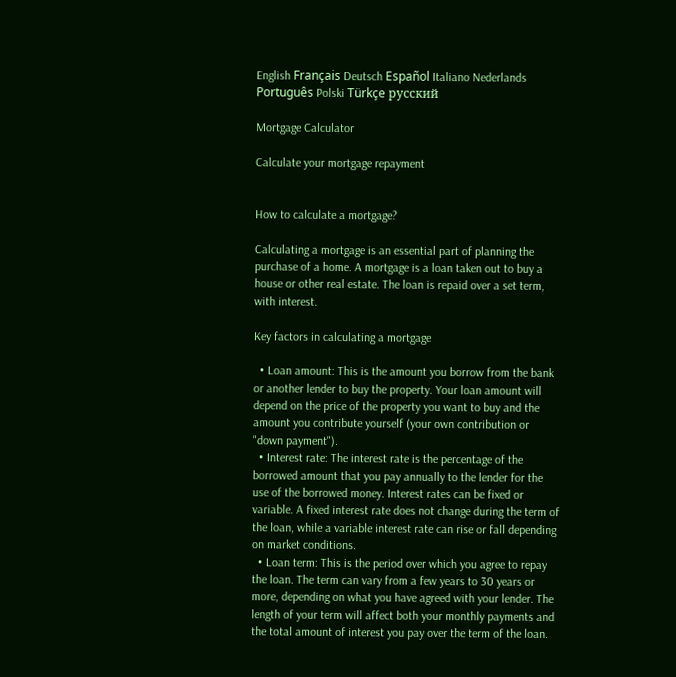English Français Deutsch Español Italiano Nederlands Português Polski Türkçe русский

Mortgage Calculator

Calculate your mortgage repayment


How to calculate a mortgage?

Calculating a mortgage is an essential part of planning the purchase of a home. A mortgage is a loan taken out to buy a house or other real estate. The loan is repaid over a set term, with interest.

Key factors in calculating a mortgage

  • Loan amount: This is the amount you borrow from the bank or another lender to buy the property. Your loan amount will depend on the price of the property you want to buy and the amount you contribute yourself (your own contribution or "down payment").
  • Interest rate: The interest rate is the percentage of the borrowed amount that you pay annually to the lender for the use of the borrowed money. Interest rates can be fixed or variable. A fixed interest rate does not change during the term of the loan, while a variable interest rate can rise or fall depending on market conditions.
  • Loan term: This is the period over which you agree to repay the loan. The term can vary from a few years to 30 years or more, depending on what you have agreed with your lender. The length of your term will affect both your monthly payments and the total amount of interest you pay over the term of the loan.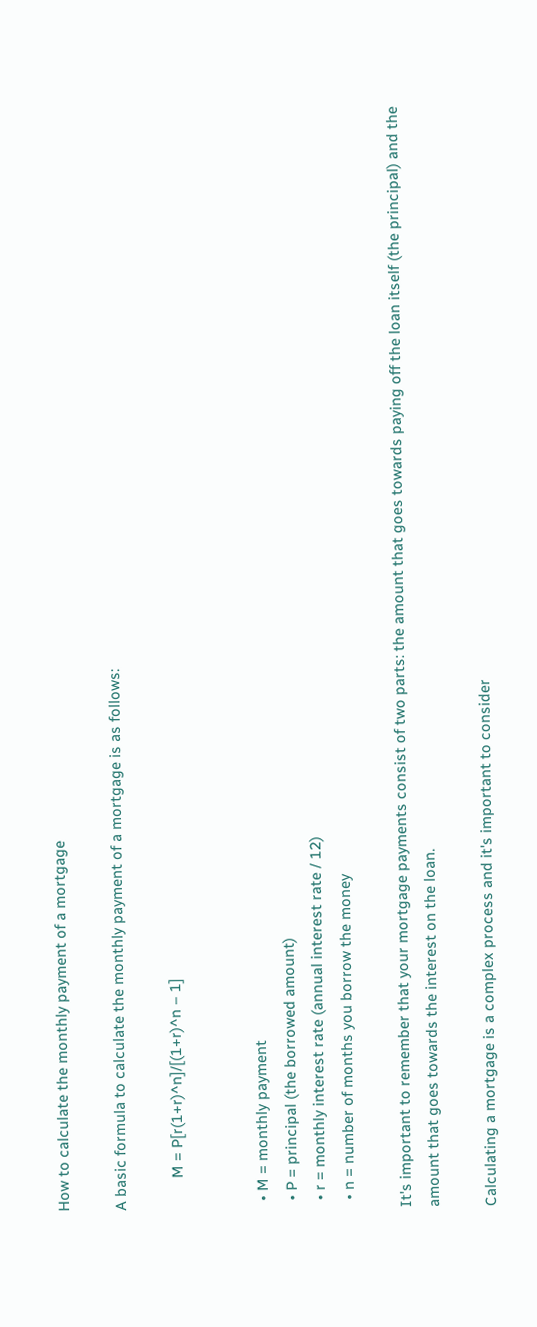How to calculate the monthly payment of a mortgage

A basic formula to calculate the monthly payment of a mortgage is as follows:

        M = P[r(1+r)^n]/[(1+r)^n – 1]


  • M = monthly payment
  • P = principal (the borrowed amount)
  • r = monthly interest rate (annual interest rate / 12)
  • n = number of months you borrow the money

It's important to remember that your mortgage payments consist of two parts: the amount that goes towards paying off the loan itself (the principal) and the amount that goes towards the interest on the loan.

Calculating a mortgage is a complex process and it's important to consider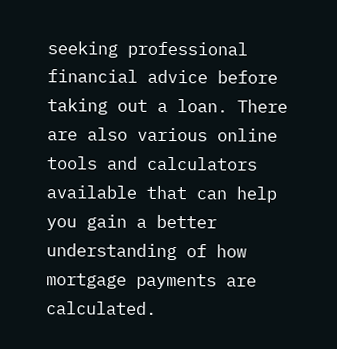seeking professional financial advice before taking out a loan. There are also various online tools and calculators available that can help you gain a better understanding of how mortgage payments are calculated.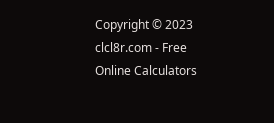Copyright © 2023 clcl8r.com - Free Online Calculators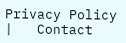Privacy Policy   |   Contact